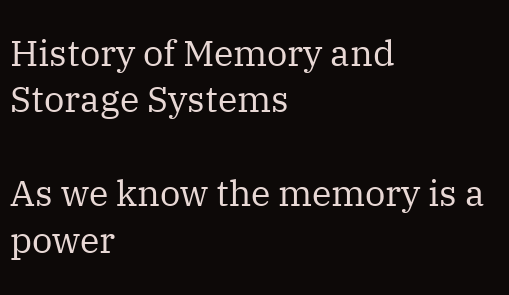History of Memory and Storage Systems

As we know the memory is a power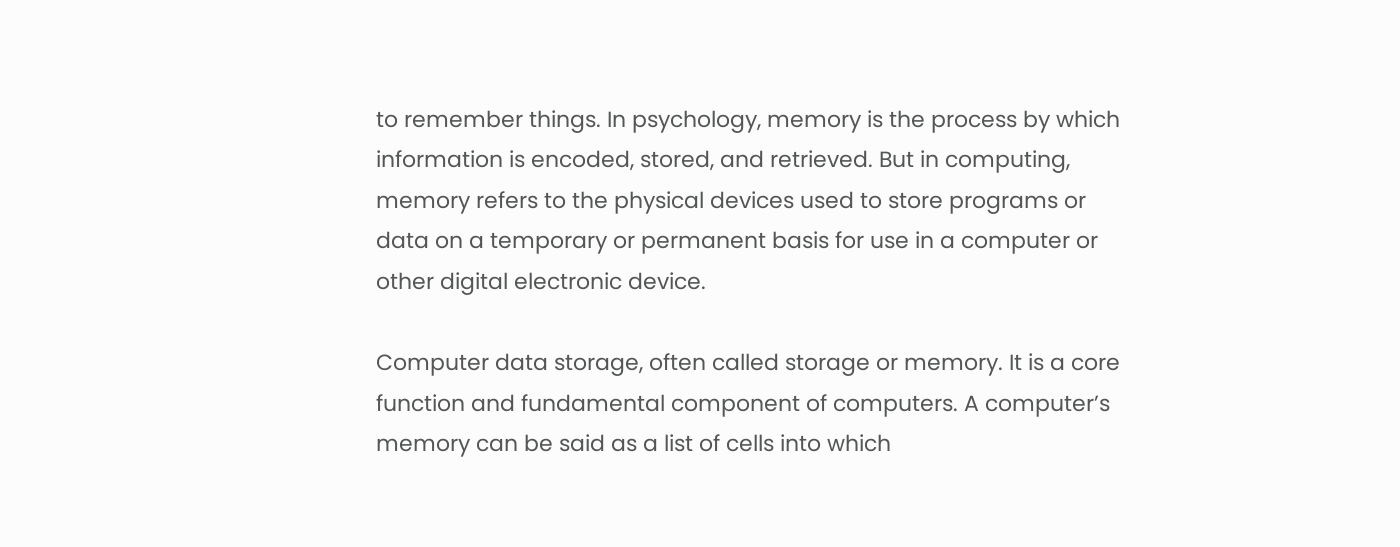to remember things. In psychology, memory is the process by which information is encoded, stored, and retrieved. But in computing, memory refers to the physical devices used to store programs or data on a temporary or permanent basis for use in a computer or other digital electronic device.

Computer data storage, often called storage or memory. It is a core function and fundamental component of computers. A computer’s memory can be said as a list of cells into which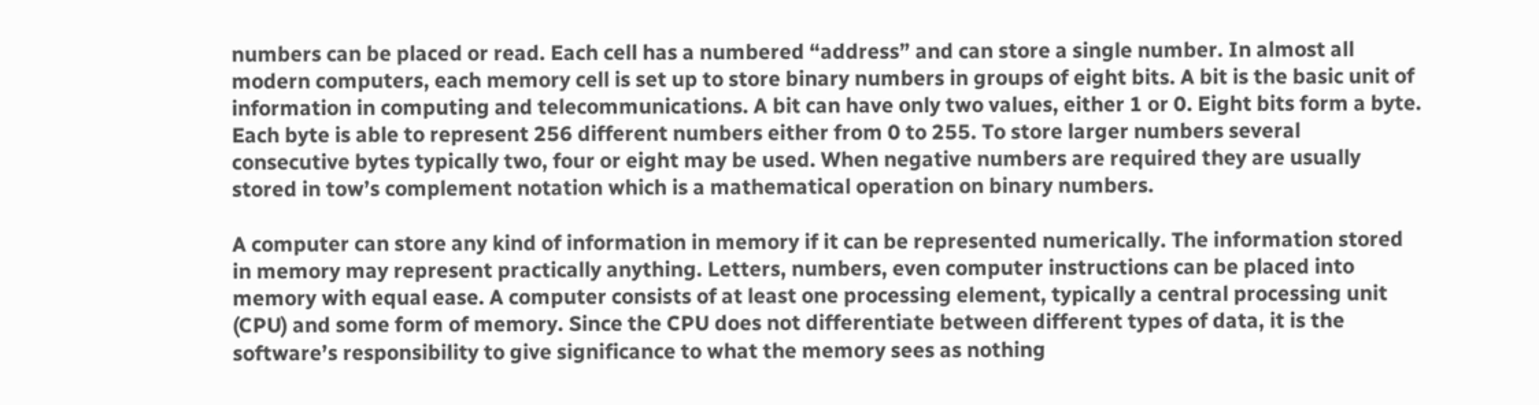numbers can be placed or read. Each cell has a numbered “address” and can store a single number. In almost all modern computers, each memory cell is set up to store binary numbers in groups of eight bits. A bit is the basic unit of information in computing and telecommunications. A bit can have only two values, either 1 or 0. Eight bits form a byte. Each byte is able to represent 256 different numbers either from 0 to 255. To store larger numbers several consecutive bytes typically two, four or eight may be used. When negative numbers are required they are usually stored in tow’s complement notation which is a mathematical operation on binary numbers.

A computer can store any kind of information in memory if it can be represented numerically. The information stored in memory may represent practically anything. Letters, numbers, even computer instructions can be placed into memory with equal ease. A computer consists of at least one processing element, typically a central processing unit (CPU) and some form of memory. Since the CPU does not differentiate between different types of data, it is the software’s responsibility to give significance to what the memory sees as nothing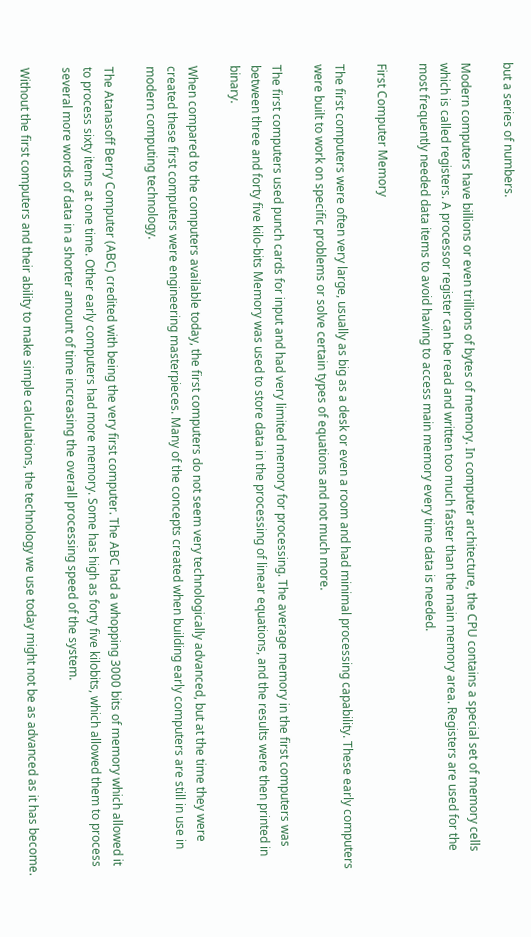but a series of numbers.

Modern computers have billions or even trillions of bytes of memory. In computer architecture, the CPU contains a special set of memory cells which is called registers. A processor register can be read and written too much faster than the main memory area. Registers are used for the most frequently needed data items to avoid having to access main memory every time data is needed.

First Computer Memory

The first computers were often very large, usually as big as a desk or even a room and had minimal processing capability. These early computers were built to work on specific problems or solve certain types of equations and not much more.

The first computers used punch cards for input and had very limited memory for processing. The average memory in the first computers was between three and forty five kilo-bits Memory was used to store data in the processing of linear equations, and the results were then printed in binary.

When compared to the computers available today, the first computers do not seem very technologically advanced, but at the time they were created these first computers were engineering masterpieces. Many of the concepts created when building early computers are still in use in modern computing technology.

The Atanasoff Berry Computer (ABC) credited with being the very first computer. The ABC had a whopping 3000 bits of memory which allowed it to process sixty items at one time. Other early computers had more memory. Some has high as forty five kilobits, which allowed them to process several more words of data in a shorter amount of time increasing the overall processing speed of the system.

Without the first computers and their ability to make simple calculations, the technology we use today might not be as advanced as it has become.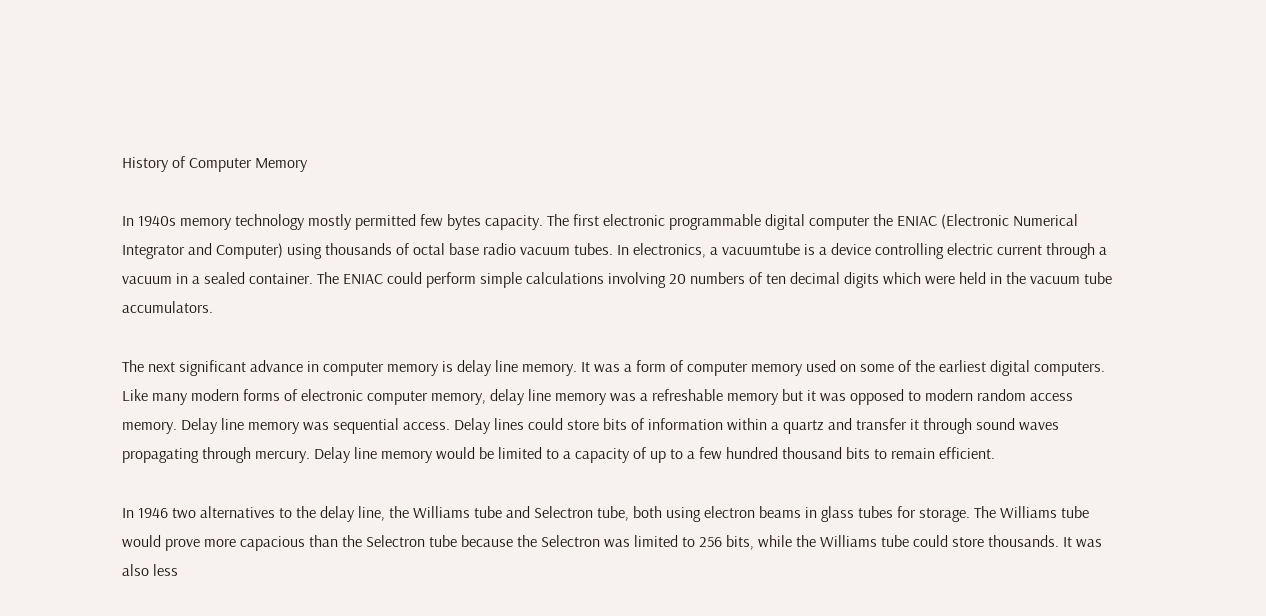History of Computer Memory

In 1940s memory technology mostly permitted few bytes capacity. The first electronic programmable digital computer the ENIAC (Electronic Numerical Integrator and Computer) using thousands of octal base radio vacuum tubes. In electronics, a vacuumtube is a device controlling electric current through a vacuum in a sealed container. The ENIAC could perform simple calculations involving 20 numbers of ten decimal digits which were held in the vacuum tube accumulators.

The next significant advance in computer memory is delay line memory. It was a form of computer memory used on some of the earliest digital computers. Like many modern forms of electronic computer memory, delay line memory was a refreshable memory but it was opposed to modern random access memory. Delay line memory was sequential access. Delay lines could store bits of information within a quartz and transfer it through sound waves propagating through mercury. Delay line memory would be limited to a capacity of up to a few hundred thousand bits to remain efficient.

In 1946 two alternatives to the delay line, the Williams tube and Selectron tube, both using electron beams in glass tubes for storage. The Williams tube would prove more capacious than the Selectron tube because the Selectron was limited to 256 bits, while the Williams tube could store thousands. It was also less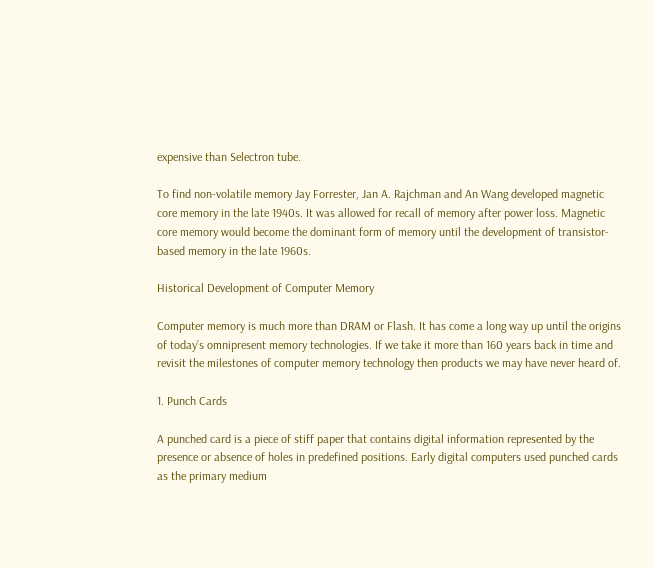expensive than Selectron tube.

To find non-volatile memory Jay Forrester, Jan A. Rajchman and An Wang developed magnetic core memory in the late 1940s. It was allowed for recall of memory after power loss. Magnetic core memory would become the dominant form of memory until the development of transistor-based memory in the late 1960s.

Historical Development of Computer Memory

Computer memory is much more than DRAM or Flash. It has come a long way up until the origins of today’s omnipresent memory technologies. If we take it more than 160 years back in time and revisit the milestones of computer memory technology then products we may have never heard of.

1. Punch Cards

A punched card is a piece of stiff paper that contains digital information represented by the presence or absence of holes in predefined positions. Early digital computers used punched cards as the primary medium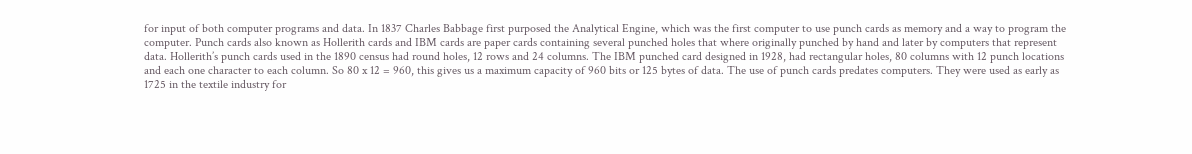for input of both computer programs and data. In 1837 Charles Babbage first purposed the Analytical Engine, which was the first computer to use punch cards as memory and a way to program the computer. Punch cards also known as Hollerith cards and IBM cards are paper cards containing several punched holes that where originally punched by hand and later by computers that represent data. Hollerith’s punch cards used in the 1890 census had round holes, 12 rows and 24 columns. The IBM punched card designed in 1928, had rectangular holes, 80 columns with 12 punch locations and each one character to each column. So 80 x 12 = 960, this gives us a maximum capacity of 960 bits or 125 bytes of data. The use of punch cards predates computers. They were used as early as 1725 in the textile industry for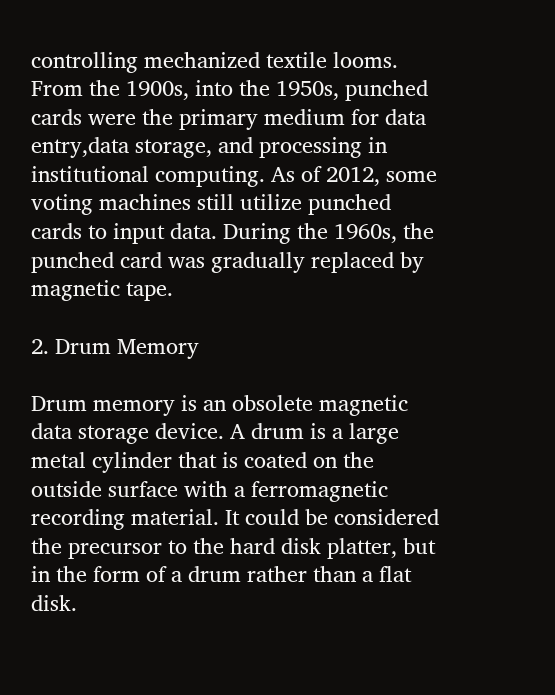controlling mechanized textile looms. From the 1900s, into the 1950s, punched cards were the primary medium for data entry,data storage, and processing in institutional computing. As of 2012, some voting machines still utilize punched cards to input data. During the 1960s, the punched card was gradually replaced by magnetic tape.

2. Drum Memory

Drum memory is an obsolete magnetic data storage device. A drum is a large metal cylinder that is coated on the outside surface with a ferromagnetic recording material. It could be considered the precursor to the hard disk platter, but in the form of a drum rather than a flat disk.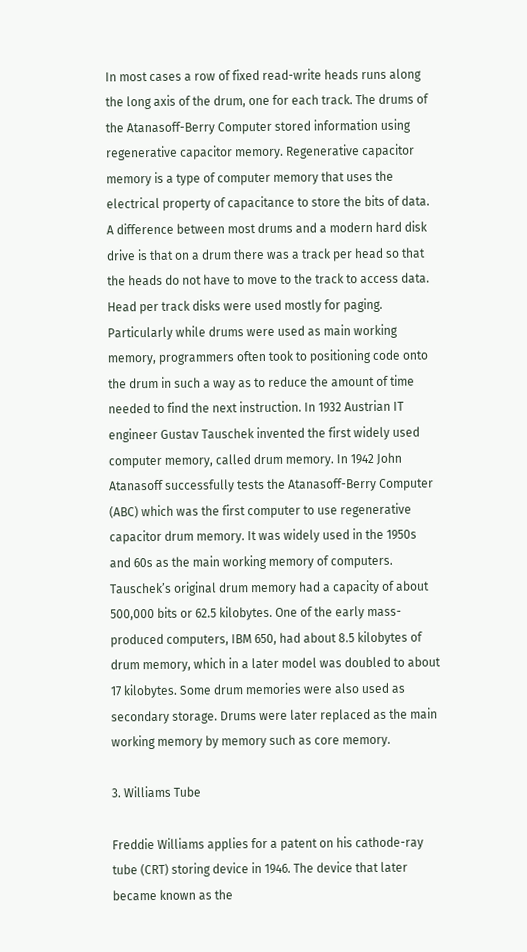In most cases a row of fixed read-write heads runs along the long axis of the drum, one for each track. The drums of the Atanasoff-Berry Computer stored information using regenerative capacitor memory. Regenerative capacitor memory is a type of computer memory that uses the electrical property of capacitance to store the bits of data. A difference between most drums and a modern hard disk drive is that on a drum there was a track per head so that the heads do not have to move to the track to access data. Head per track disks were used mostly for paging. Particularly while drums were used as main working memory, programmers often took to positioning code onto the drum in such a way as to reduce the amount of time needed to find the next instruction. In 1932 Austrian IT engineer Gustav Tauschek invented the first widely used computer memory, called drum memory. In 1942 John Atanasoff successfully tests the Atanasoff-Berry Computer (ABC) which was the first computer to use regenerative capacitor drum memory. It was widely used in the 1950s and 60s as the main working memory of computers. Tauschek’s original drum memory had a capacity of about 500,000 bits or 62.5 kilobytes. One of the early mass-produced computers, IBM 650, had about 8.5 kilobytes of drum memory, which in a later model was doubled to about 17 kilobytes. Some drum memories were also used as secondary storage. Drums were later replaced as the main working memory by memory such as core memory.

3. Williams Tube

Freddie Williams applies for a patent on his cathode-ray tube (CRT) storing device in 1946. The device that later became known as the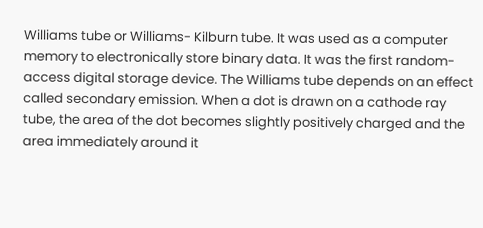Williams tube or Williams- Kilburn tube. It was used as a computer memory to electronically store binary data. It was the first random-access digital storage device. The Williams tube depends on an effect called secondary emission. When a dot is drawn on a cathode ray tube, the area of the dot becomes slightly positively charged and the area immediately around it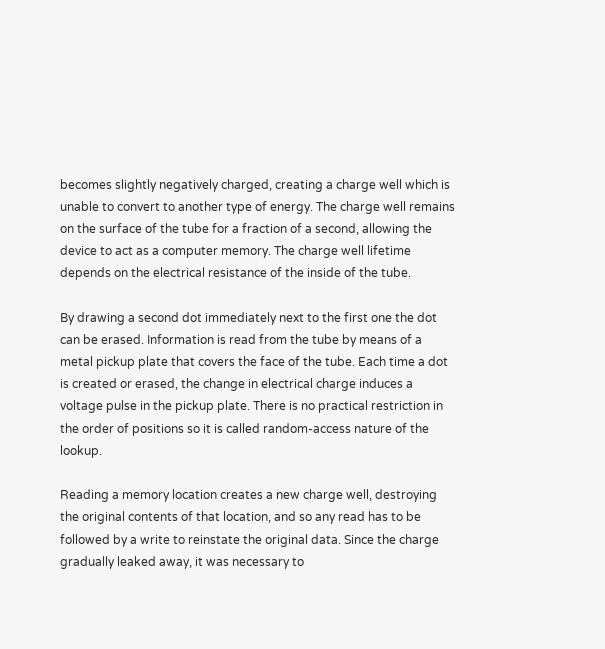becomes slightly negatively charged, creating a charge well which is unable to convert to another type of energy. The charge well remains on the surface of the tube for a fraction of a second, allowing the device to act as a computer memory. The charge well lifetime depends on the electrical resistance of the inside of the tube.

By drawing a second dot immediately next to the first one the dot can be erased. Information is read from the tube by means of a metal pickup plate that covers the face of the tube. Each time a dot is created or erased, the change in electrical charge induces a voltage pulse in the pickup plate. There is no practical restriction in the order of positions so it is called random-access nature of the lookup.

Reading a memory location creates a new charge well, destroying the original contents of that location, and so any read has to be followed by a write to reinstate the original data. Since the charge gradually leaked away, it was necessary to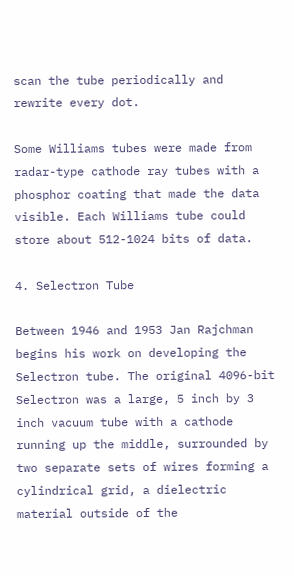scan the tube periodically and rewrite every dot.

Some Williams tubes were made from radar-type cathode ray tubes with a phosphor coating that made the data visible. Each Williams tube could store about 512-1024 bits of data.

4. Selectron Tube

Between 1946 and 1953 Jan Rajchman begins his work on developing the Selectron tube. The original 4096-bit Selectron was a large, 5 inch by 3 inch vacuum tube with a cathode running up the middle, surrounded by two separate sets of wires forming a cylindrical grid, a dielectric material outside of the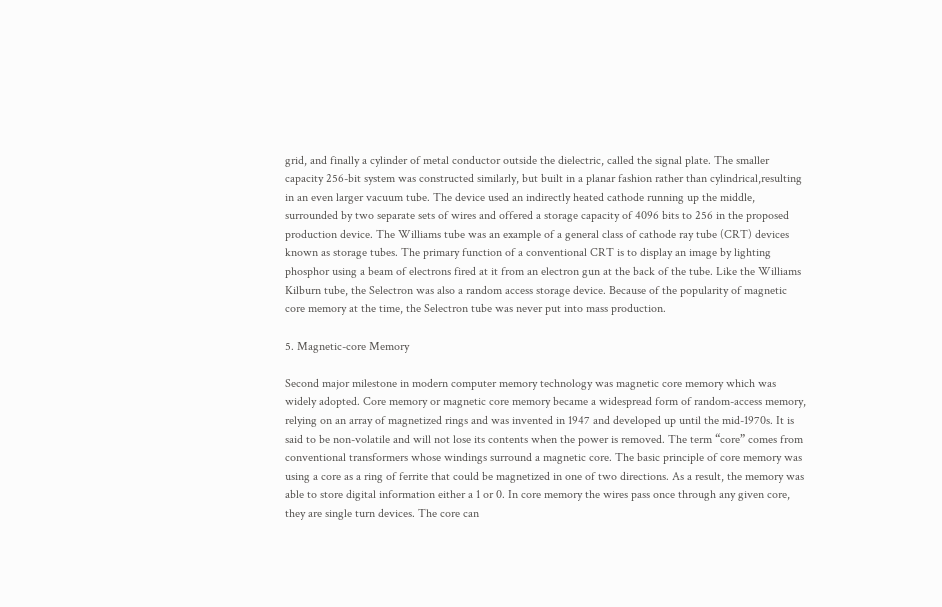grid, and finally a cylinder of metal conductor outside the dielectric, called the signal plate. The smaller capacity 256-bit system was constructed similarly, but built in a planar fashion rather than cylindrical,resulting in an even larger vacuum tube. The device used an indirectly heated cathode running up the middle, surrounded by two separate sets of wires and offered a storage capacity of 4096 bits to 256 in the proposed production device. The Williams tube was an example of a general class of cathode ray tube (CRT) devices known as storage tubes. The primary function of a conventional CRT is to display an image by lighting phosphor using a beam of electrons fired at it from an electron gun at the back of the tube. Like the Williams Kilburn tube, the Selectron was also a random access storage device. Because of the popularity of magnetic core memory at the time, the Selectron tube was never put into mass production.

5. Magnetic-core Memory

Second major milestone in modern computer memory technology was magnetic core memory which was widely adopted. Core memory or magnetic core memory became a widespread form of random-access memory, relying on an array of magnetized rings and was invented in 1947 and developed up until the mid-1970s. It is said to be non-volatile and will not lose its contents when the power is removed. The term “core” comes from conventional transformers whose windings surround a magnetic core. The basic principle of core memory was using a core as a ring of ferrite that could be magnetized in one of two directions. As a result, the memory was able to store digital information either a 1 or 0. In core memory the wires pass once through any given core, they are single turn devices. The core can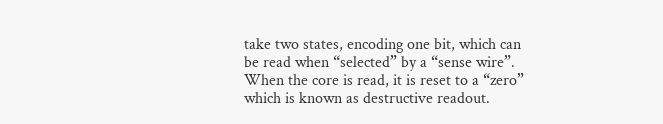take two states, encoding one bit, which can be read when “selected” by a “sense wire”. When the core is read, it is reset to a “zero” which is known as destructive readout.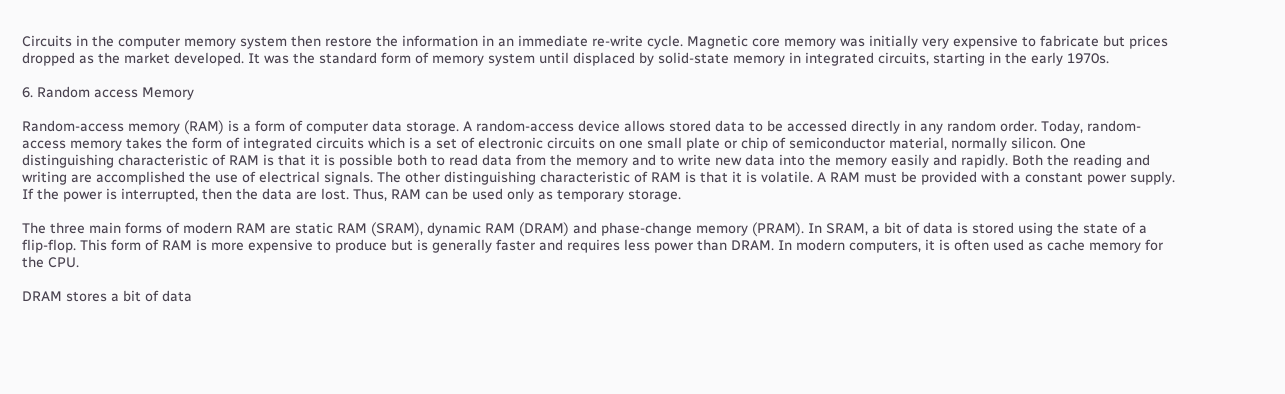Circuits in the computer memory system then restore the information in an immediate re-write cycle. Magnetic core memory was initially very expensive to fabricate but prices dropped as the market developed. It was the standard form of memory system until displaced by solid-state memory in integrated circuits, starting in the early 1970s.

6. Random access Memory

Random-access memory (RAM) is a form of computer data storage. A random-access device allows stored data to be accessed directly in any random order. Today, random-access memory takes the form of integrated circuits which is a set of electronic circuits on one small plate or chip of semiconductor material, normally silicon. One distinguishing characteristic of RAM is that it is possible both to read data from the memory and to write new data into the memory easily and rapidly. Both the reading and writing are accomplished the use of electrical signals. The other distinguishing characteristic of RAM is that it is volatile. A RAM must be provided with a constant power supply. If the power is interrupted, then the data are lost. Thus, RAM can be used only as temporary storage.

The three main forms of modern RAM are static RAM (SRAM), dynamic RAM (DRAM) and phase-change memory (PRAM). In SRAM, a bit of data is stored using the state of a flip-flop. This form of RAM is more expensive to produce but is generally faster and requires less power than DRAM. In modern computers, it is often used as cache memory for the CPU.

DRAM stores a bit of data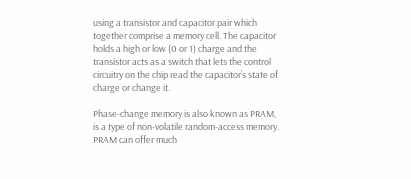using a transistor and capacitor pair which together comprise a memory cell. The capacitor holds a high or low (0 or 1) charge and the transistor acts as a switch that lets the control circuitry on the chip read the capacitor’s state of charge or change it.

Phase-change memory is also known as PRAM, is a type of non-volatile random-access memory. PRAM can offer much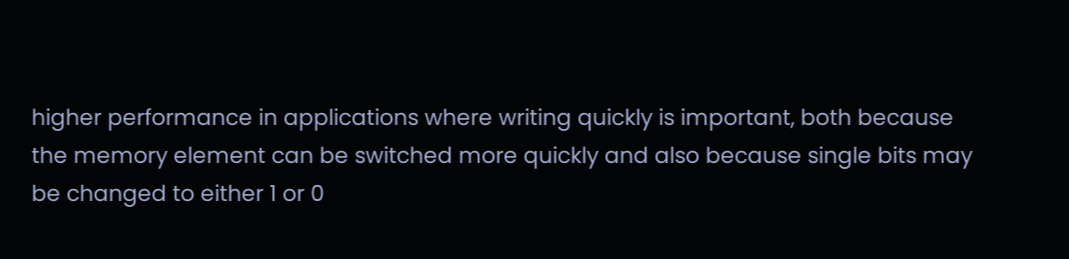higher performance in applications where writing quickly is important, both because the memory element can be switched more quickly and also because single bits may be changed to either 1 or 0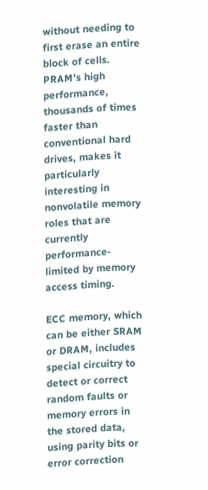without needing to first erase an entire block of cells. PRAM’s high performance, thousands of times faster than conventional hard drives, makes it particularly interesting in nonvolatile memory roles that are currently performance-limited by memory access timing.

ECC memory, which can be either SRAM or DRAM, includes special circuitry to detect or correct random faults or memory errors in the stored data, using parity bits or error correction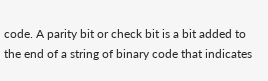code. A parity bit or check bit is a bit added to the end of a string of binary code that indicates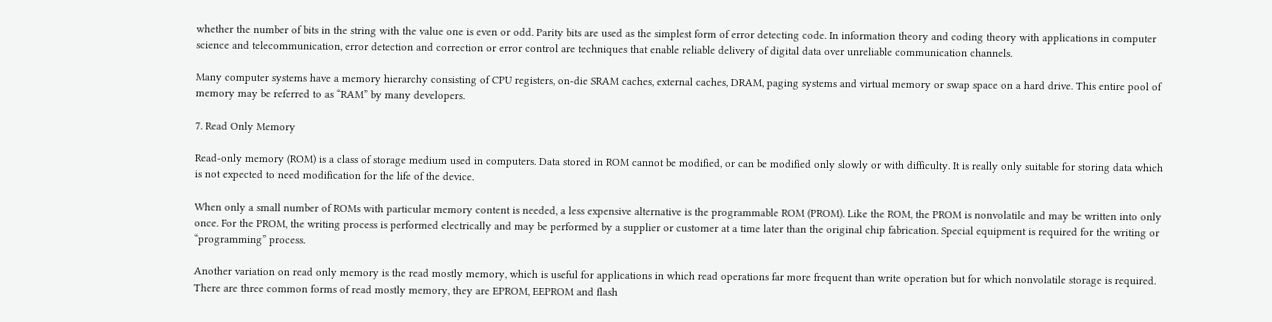whether the number of bits in the string with the value one is even or odd. Parity bits are used as the simplest form of error detecting code. In information theory and coding theory with applications in computer science and telecommunication, error detection and correction or error control are techniques that enable reliable delivery of digital data over unreliable communication channels.

Many computer systems have a memory hierarchy consisting of CPU registers, on-die SRAM caches, external caches, DRAM, paging systems and virtual memory or swap space on a hard drive. This entire pool of memory may be referred to as “RAM” by many developers.

7. Read Only Memory

Read-only memory (ROM) is a class of storage medium used in computers. Data stored in ROM cannot be modified, or can be modified only slowly or with difficulty. It is really only suitable for storing data which is not expected to need modification for the life of the device.

When only a small number of ROMs with particular memory content is needed, a less expensive alternative is the programmable ROM (PROM). Like the ROM, the PROM is nonvolatile and may be written into only once. For the PROM, the writing process is performed electrically and may be performed by a supplier or customer at a time later than the original chip fabrication. Special equipment is required for the writing or “programming” process.

Another variation on read only memory is the read mostly memory, which is useful for applications in which read operations far more frequent than write operation but for which nonvolatile storage is required. There are three common forms of read mostly memory, they are EPROM, EEPROM and flash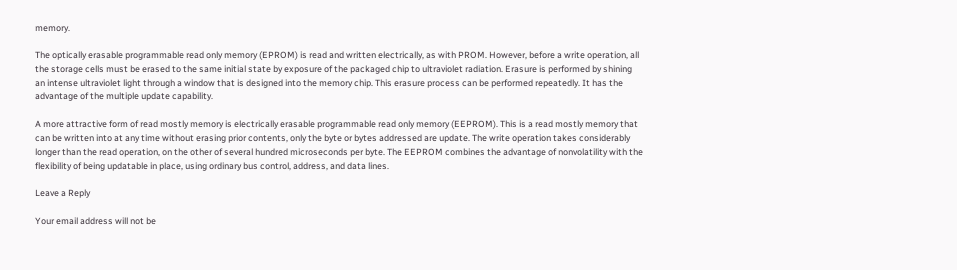memory.

The optically erasable programmable read only memory (EPROM) is read and written electrically, as with PROM. However, before a write operation, all the storage cells must be erased to the same initial state by exposure of the packaged chip to ultraviolet radiation. Erasure is performed by shining an intense ultraviolet light through a window that is designed into the memory chip. This erasure process can be performed repeatedly. It has the advantage of the multiple update capability.

A more attractive form of read mostly memory is electrically erasable programmable read only memory (EEPROM). This is a read mostly memory that can be written into at any time without erasing prior contents, only the byte or bytes addressed are update. The write operation takes considerably longer than the read operation, on the other of several hundred microseconds per byte. The EEPROM combines the advantage of nonvolatility with the flexibility of being updatable in place, using ordinary bus control, address, and data lines.

Leave a Reply

Your email address will not be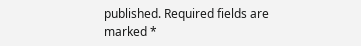published. Required fields are marked *